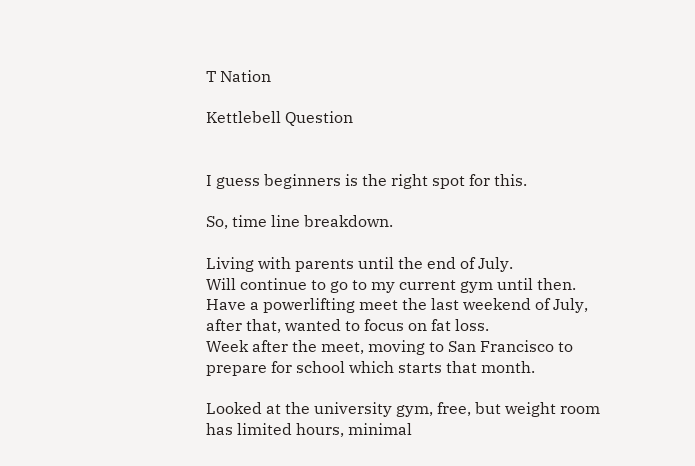T Nation

Kettlebell Question


I guess beginners is the right spot for this.

So, time line breakdown.

Living with parents until the end of July.
Will continue to go to my current gym until then.
Have a powerlifting meet the last weekend of July, after that, wanted to focus on fat loss.
Week after the meet, moving to San Francisco to prepare for school which starts that month.

Looked at the university gym, free, but weight room has limited hours, minimal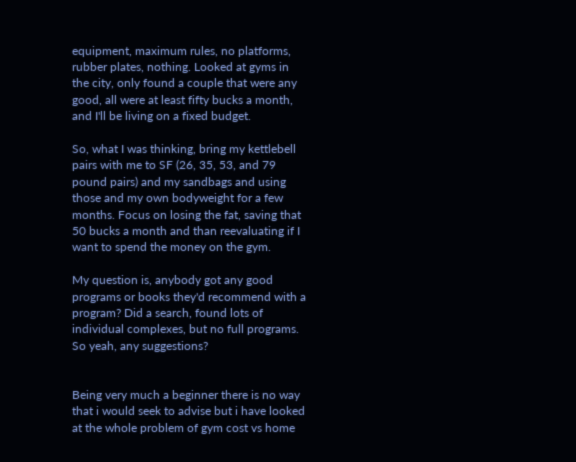equipment, maximum rules, no platforms, rubber plates, nothing. Looked at gyms in the city, only found a couple that were any good, all were at least fifty bucks a month, and I'll be living on a fixed budget.

So, what I was thinking, bring my kettlebell pairs with me to SF (26, 35, 53, and 79 pound pairs) and my sandbags and using those and my own bodyweight for a few months. Focus on losing the fat, saving that 50 bucks a month and than reevaluating if I want to spend the money on the gym.

My question is, anybody got any good programs or books they'd recommend with a program? Did a search, found lots of individual complexes, but no full programs. So yeah, any suggestions?


Being very much a beginner there is no way that i would seek to advise but i have looked at the whole problem of gym cost vs home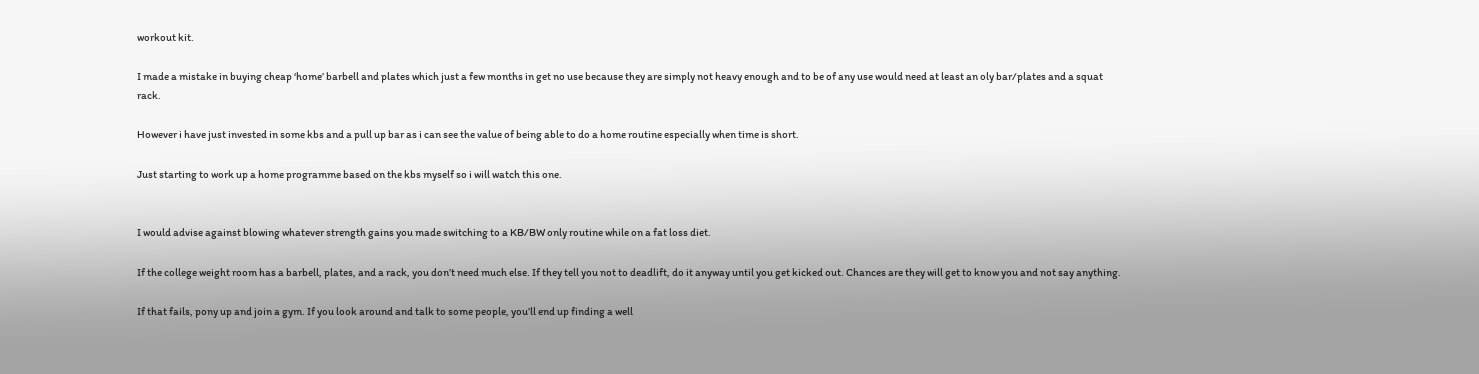workout kit.

I made a mistake in buying cheap ‘home’ barbell and plates which just a few months in get no use because they are simply not heavy enough and to be of any use would need at least an oly bar/plates and a squat rack.

However i have just invested in some kbs and a pull up bar as i can see the value of being able to do a home routine especially when time is short.

Just starting to work up a home programme based on the kbs myself so i will watch this one.


I would advise against blowing whatever strength gains you made switching to a KB/BW only routine while on a fat loss diet.

If the college weight room has a barbell, plates, and a rack, you don’t need much else. If they tell you not to deadlift, do it anyway until you get kicked out. Chances are they will get to know you and not say anything.

If that fails, pony up and join a gym. If you look around and talk to some people, you’ll end up finding a well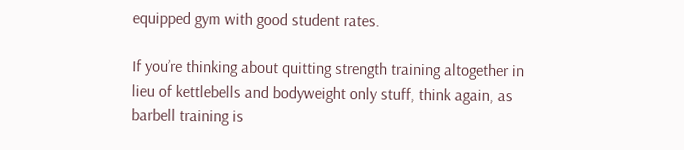equipped gym with good student rates.

If you’re thinking about quitting strength training altogether in lieu of kettlebells and bodyweight only stuff, think again, as barbell training is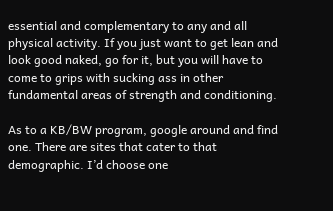essential and complementary to any and all physical activity. If you just want to get lean and look good naked, go for it, but you will have to come to grips with sucking ass in other fundamental areas of strength and conditioning.

As to a KB/BW program, google around and find one. There are sites that cater to that demographic. I’d choose one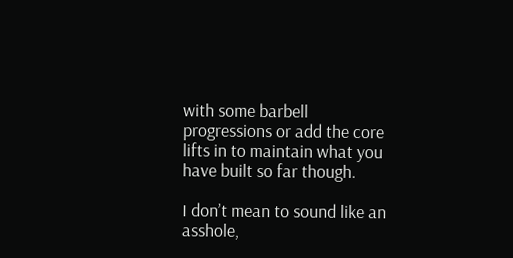with some barbell progressions or add the core lifts in to maintain what you have built so far though.

I don’t mean to sound like an asshole,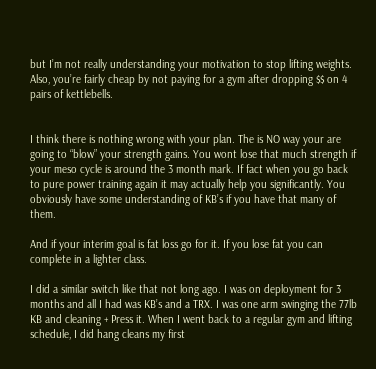but I’m not really understanding your motivation to stop lifting weights. Also, you’re fairly cheap by not paying for a gym after dropping $$ on 4 pairs of kettlebells.


I think there is nothing wrong with your plan. The is NO way your are going to “blow” your strength gains. You wont lose that much strength if your meso cycle is around the 3 month mark. If fact when you go back to pure power training again it may actually help you significantly. You obviously have some understanding of KB’s if you have that many of them.

And if your interim goal is fat loss go for it. If you lose fat you can complete in a lighter class.

I did a similar switch like that not long ago. I was on deployment for 3 months and all I had was KB’s and a TRX. I was one arm swinging the 77lb KB and cleaning + Press it. When I went back to a regular gym and lifting schedule, I did hang cleans my first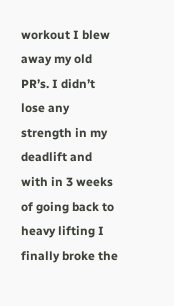workout I blew away my old PR’s. I didn’t lose any strength in my deadlift and with in 3 weeks of going back to heavy lifting I finally broke the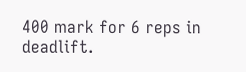400 mark for 6 reps in deadlift.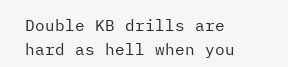Double KB drills are hard as hell when you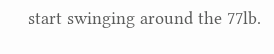start swinging around the 77lb.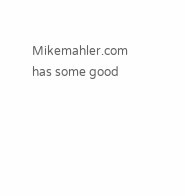Mikemahler.com has some good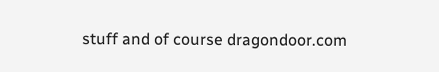stuff and of course dragondoor.com